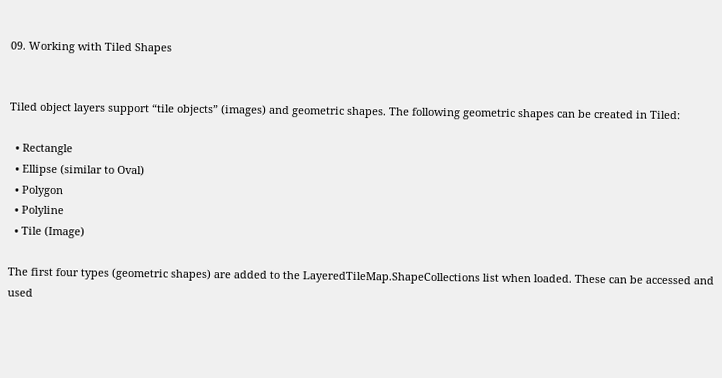09. Working with Tiled Shapes


Tiled object layers support “tile objects” (images) and geometric shapes. The following geometric shapes can be created in Tiled:

  • Rectangle
  • Ellipse (similar to Oval)
  • Polygon
  • Polyline
  • Tile (Image)

The first four types (geometric shapes) are added to the LayeredTileMap.ShapeCollections list when loaded. These can be accessed and used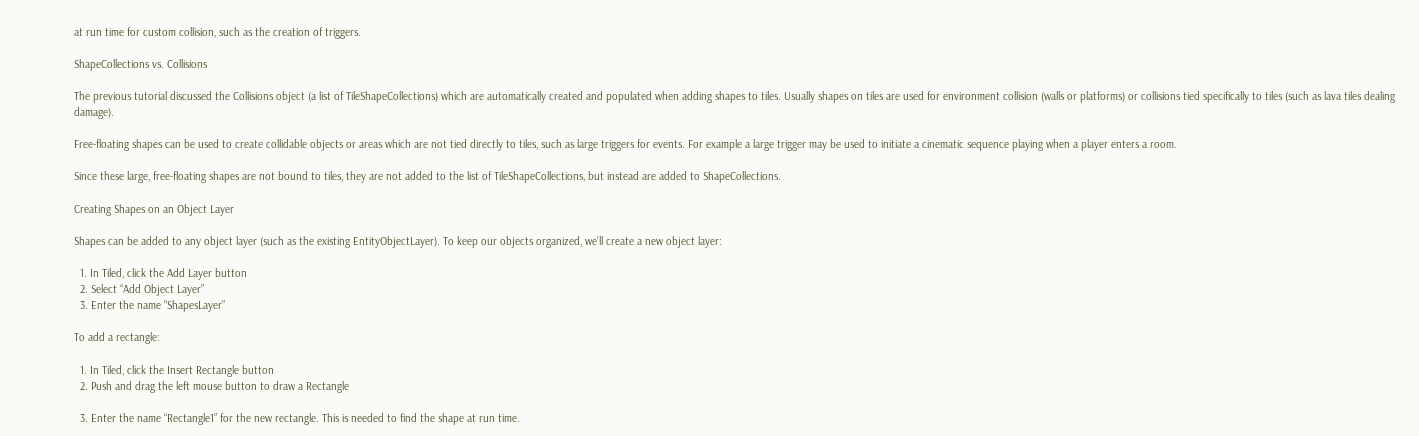at run time for custom collision, such as the creation of triggers.

ShapeCollections vs. Collisions

The previous tutorial discussed the Collisions object (a list of TileShapeCollections) which are automatically created and populated when adding shapes to tiles. Usually shapes on tiles are used for environment collision (walls or platforms) or collisions tied specifically to tiles (such as lava tiles dealing damage).

Free-floating shapes can be used to create collidable objects or areas which are not tied directly to tiles, such as large triggers for events. For example a large trigger may be used to initiate a cinematic sequence playing when a player enters a room.

Since these large, free-floating shapes are not bound to tiles, they are not added to the list of TileShapeCollections, but instead are added to ShapeCollections.

Creating Shapes on an Object Layer

Shapes can be added to any object layer (such as the existing EntityObjectLayer). To keep our objects organized, we’ll create a new object layer:

  1. In Tiled, click the Add Layer button
  2. Select “Add Object Layer”
  3. Enter the name “ShapesLayer”

To add a rectangle:

  1. In Tiled, click the Insert Rectangle button
  2. Push and drag the left mouse button to draw a Rectangle

  3. Enter the name “Rectangle1” for the new rectangle. This is needed to find the shape at run time.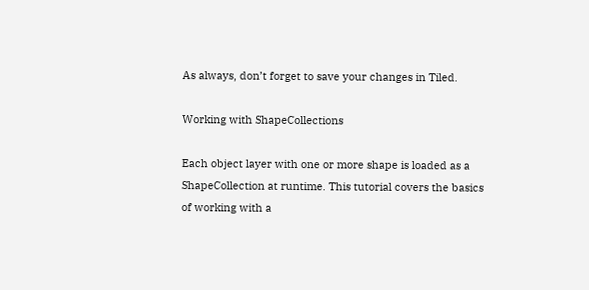As always, don’t forget to save your changes in Tiled.

Working with ShapeCollections

Each object layer with one or more shape is loaded as a ShapeCollection at runtime. This tutorial covers the basics of working with a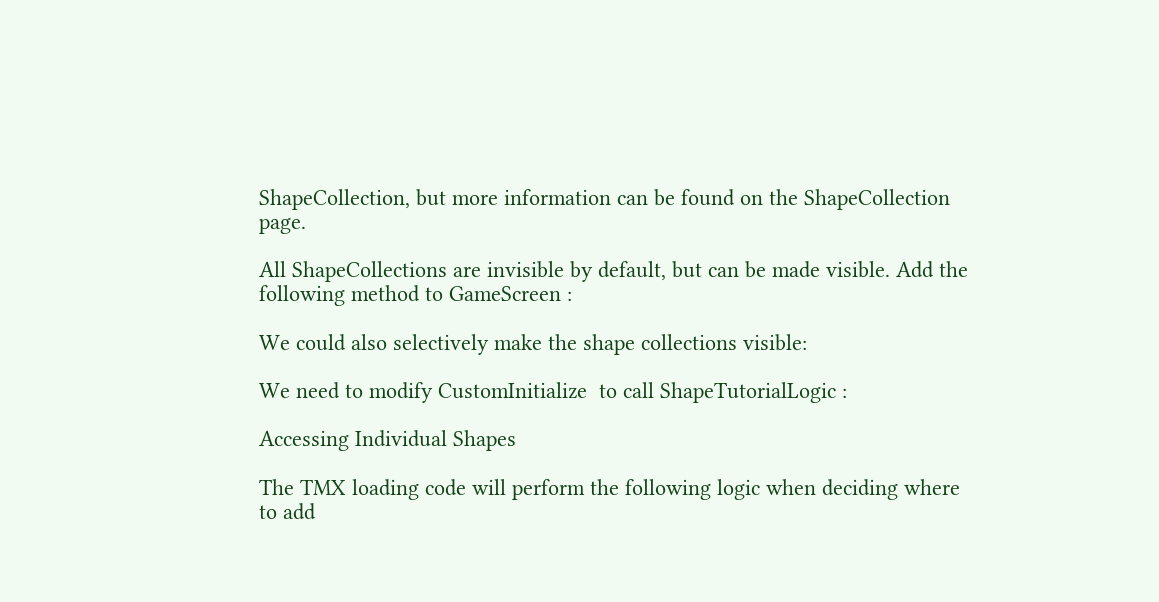ShapeCollection, but more information can be found on the ShapeCollection page.

All ShapeCollections are invisible by default, but can be made visible. Add the following method to GameScreen :

We could also selectively make the shape collections visible:

We need to modify CustomInitialize  to call ShapeTutorialLogic :

Accessing Individual Shapes

The TMX loading code will perform the following logic when deciding where to add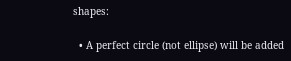shapes:

  • A perfect circle (not ellipse) will be added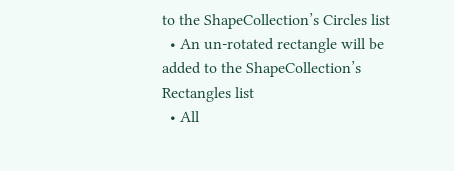to the ShapeCollection’s Circles list
  • An un-rotated rectangle will be added to the ShapeCollection’s Rectangles list
  • All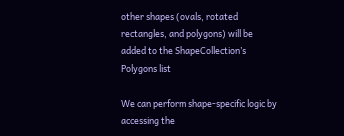other shapes (ovals, rotated rectangles, and polygons) will be added to the ShapeCollection’s Polygons list

We can perform shape-specific logic by accessing the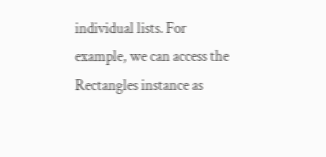individual lists. For example, we can access the Rectangles instance as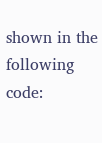shown in the following code: